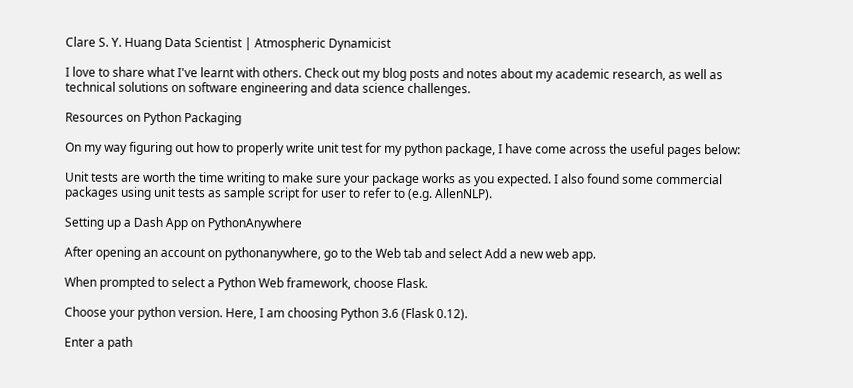Clare S. Y. Huang Data Scientist | Atmospheric Dynamicist

I love to share what I've learnt with others. Check out my blog posts and notes about my academic research, as well as technical solutions on software engineering and data science challenges.

Resources on Python Packaging

On my way figuring out how to properly write unit test for my python package, I have come across the useful pages below:

Unit tests are worth the time writing to make sure your package works as you expected. I also found some commercial packages using unit tests as sample script for user to refer to (e.g. AllenNLP).

Setting up a Dash App on PythonAnywhere

After opening an account on pythonanywhere, go to the Web tab and select Add a new web app.

When prompted to select a Python Web framework, choose Flask.

Choose your python version. Here, I am choosing Python 3.6 (Flask 0.12).

Enter a path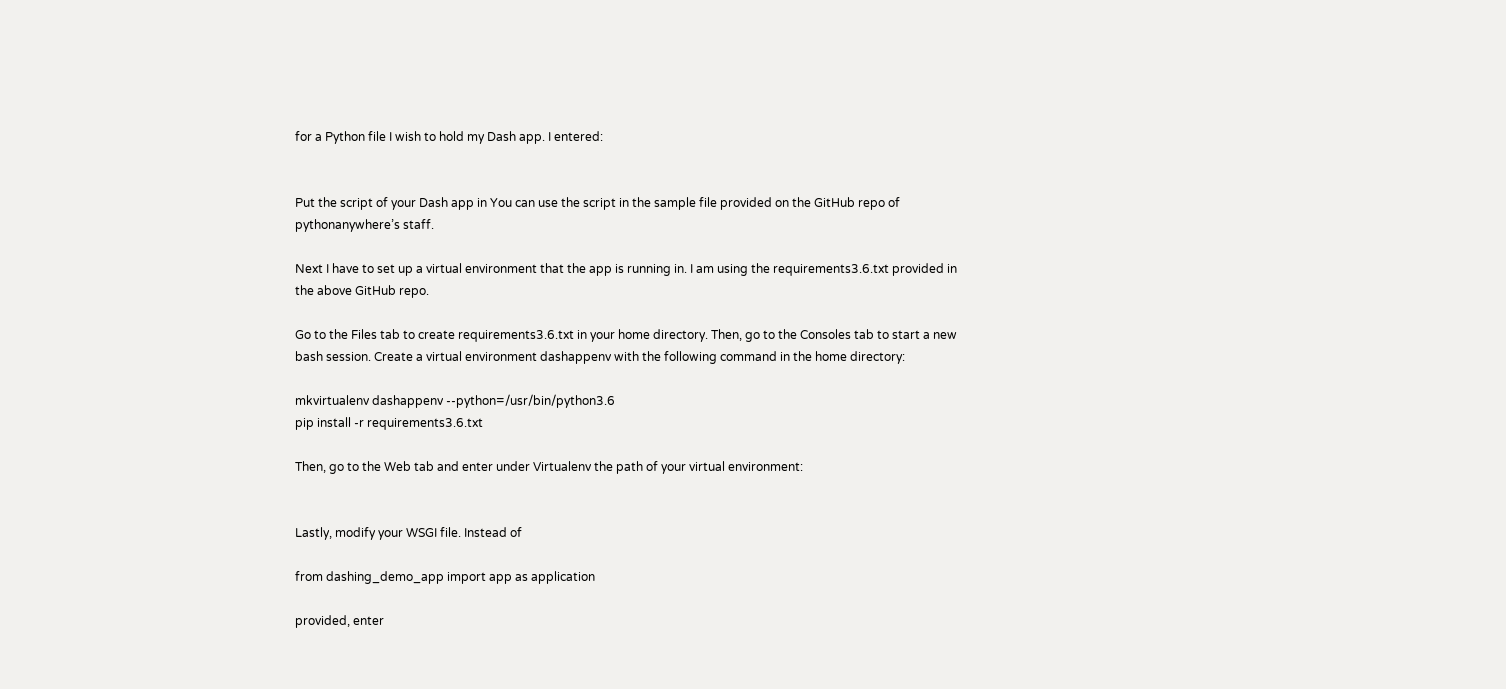for a Python file I wish to hold my Dash app. I entered:


Put the script of your Dash app in You can use the script in the sample file provided on the GitHub repo of pythonanywhere’s staff.

Next I have to set up a virtual environment that the app is running in. I am using the requirements3.6.txt provided in the above GitHub repo.

Go to the Files tab to create requirements3.6.txt in your home directory. Then, go to the Consoles tab to start a new bash session. Create a virtual environment dashappenv with the following command in the home directory:

mkvirtualenv dashappenv --python=/usr/bin/python3.6
pip install -r requirements3.6.txt

Then, go to the Web tab and enter under Virtualenv the path of your virtual environment:


Lastly, modify your WSGI file. Instead of

from dashing_demo_app import app as application

provided, enter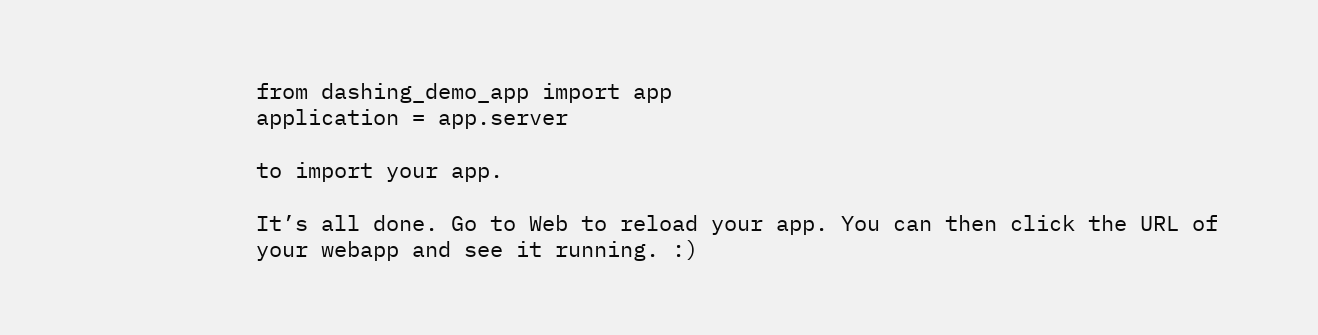from dashing_demo_app import app
application = app.server

to import your app.

It’s all done. Go to Web to reload your app. You can then click the URL of your webapp and see it running. :)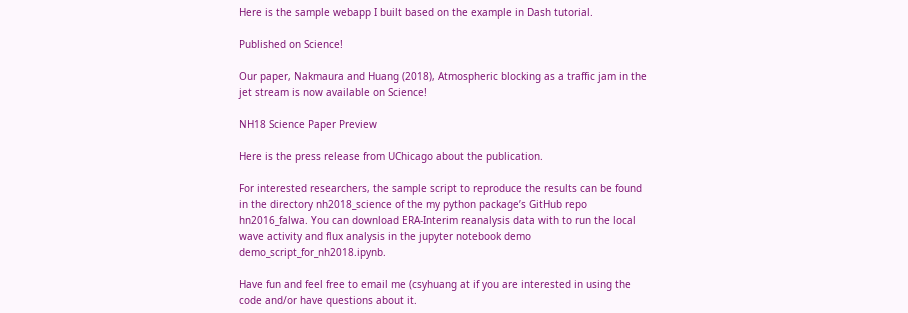Here is the sample webapp I built based on the example in Dash tutorial.

Published on Science!

Our paper, Nakmaura and Huang (2018), Atmospheric blocking as a traffic jam in the jet stream is now available on Science!

NH18 Science Paper Preview

Here is the press release from UChicago about the publication.

For interested researchers, the sample script to reproduce the results can be found in the directory nh2018_science of the my python package’s GitHub repo hn2016_falwa. You can download ERA-Interim reanalysis data with to run the local wave activity and flux analysis in the jupyter notebook demo demo_script_for_nh2018.ipynb.

Have fun and feel free to email me (csyhuang at if you are interested in using the code and/or have questions about it.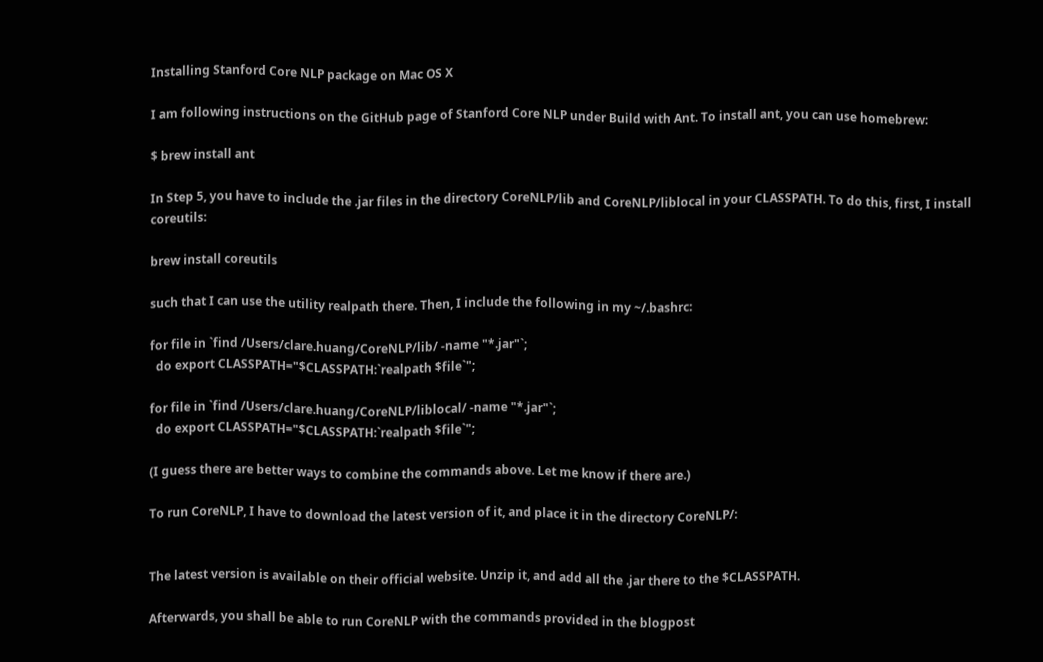Installing Stanford Core NLP package on Mac OS X

I am following instructions on the GitHub page of Stanford Core NLP under Build with Ant. To install ant, you can use homebrew:

$ brew install ant

In Step 5, you have to include the .jar files in the directory CoreNLP/lib and CoreNLP/liblocal in your CLASSPATH. To do this, first, I install coreutils:

brew install coreutils

such that I can use the utility realpath there. Then, I include the following in my ~/.bashrc:

for file in `find /Users/clare.huang/CoreNLP/lib/ -name "*.jar"`;
  do export CLASSPATH="$CLASSPATH:`realpath $file`";

for file in `find /Users/clare.huang/CoreNLP/liblocal/ -name "*.jar"`;
  do export CLASSPATH="$CLASSPATH:`realpath $file`";

(I guess there are better ways to combine the commands above. Let me know if there are.)

To run CoreNLP, I have to download the latest version of it, and place it in the directory CoreNLP/:


The latest version is available on their official website. Unzip it, and add all the .jar there to the $CLASSPATH.

Afterwards, you shall be able to run CoreNLP with the commands provided in the blogpost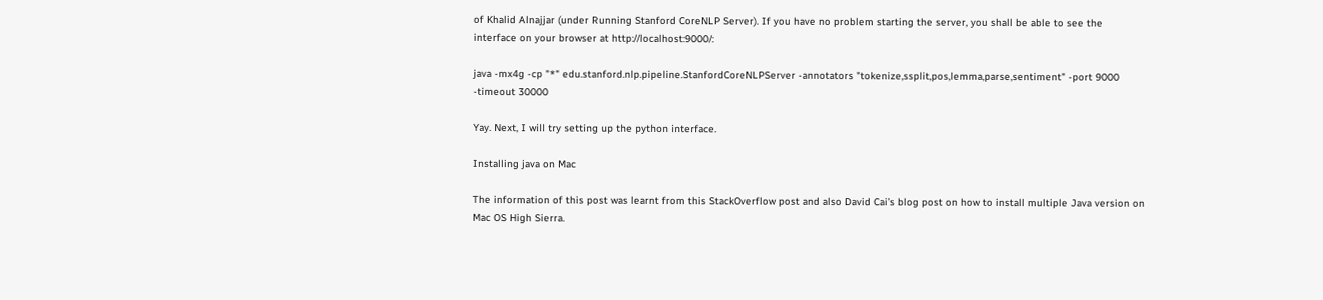of Khalid Alnajjar (under Running Stanford CoreNLP Server). If you have no problem starting the server, you shall be able to see the interface on your browser at http://localhost:9000/:

java -mx4g -cp "*" edu.stanford.nlp.pipeline.StanfordCoreNLPServer -annotators "tokenize,ssplit,pos,lemma,parse,sentiment" -port 9000 -timeout 30000

Yay. Next, I will try setting up the python interface.

Installing java on Mac

The information of this post was learnt from this StackOverflow post and also David Cai’s blog post on how to install multiple Java version on Mac OS High Sierra.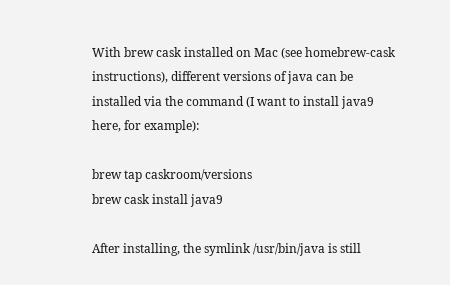With brew cask installed on Mac (see homebrew-cask instructions), different versions of java can be installed via the command (I want to install java9 here, for example):

brew tap caskroom/versions
brew cask install java9

After installing, the symlink /usr/bin/java is still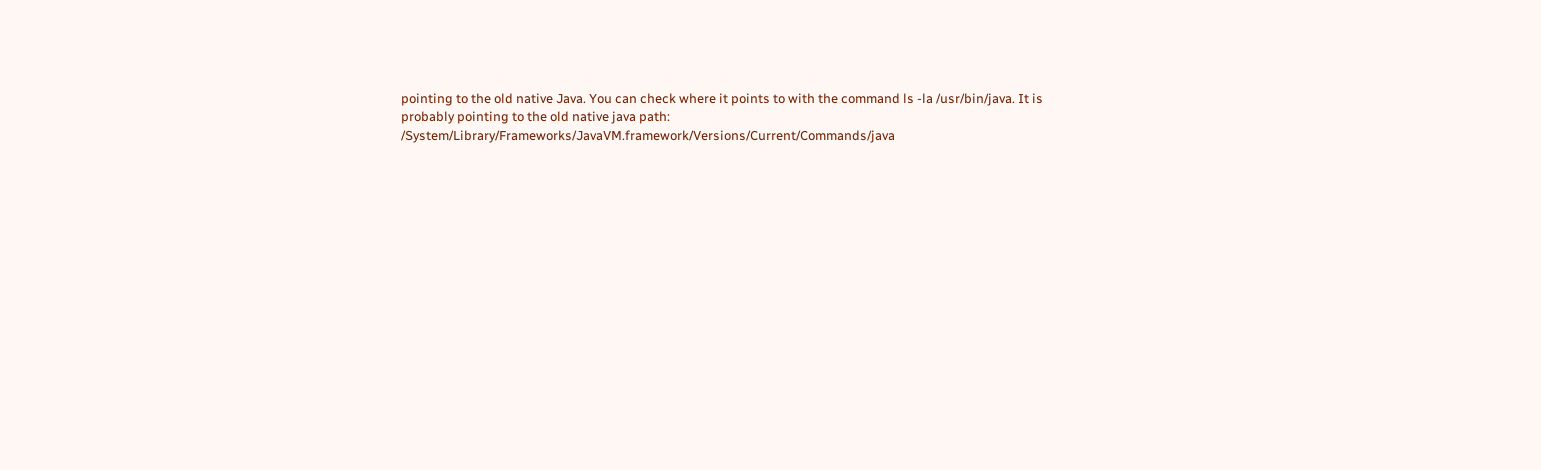pointing to the old native Java. You can check where it points to with the command ls -la /usr/bin/java. It is probably pointing to the old native java path: /System/Library/Frameworks/JavaVM.framework/Versions/Current/Commands/java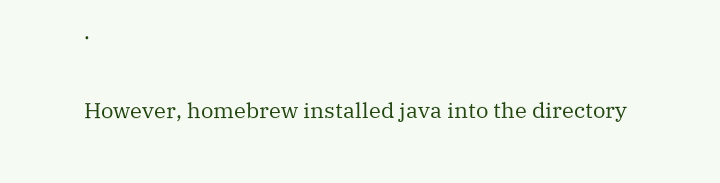.

However, homebrew installed java into the directory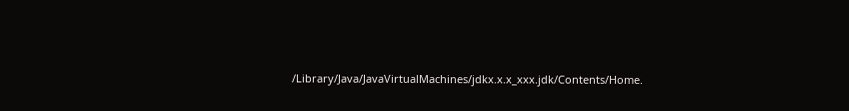/Library/Java/JavaVirtualMachines/jdkx.x.x_xxx.jdk/Contents/Home.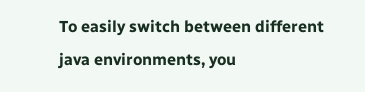To easily switch between different java environments, you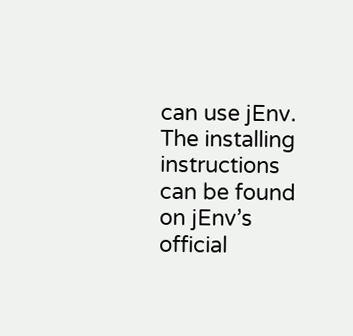can use jEnv. The installing instructions can be found on jEnv’s official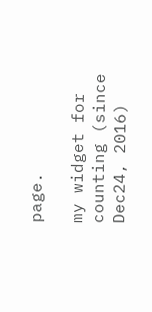page.

my widget for counting (since Dec24, 2016)